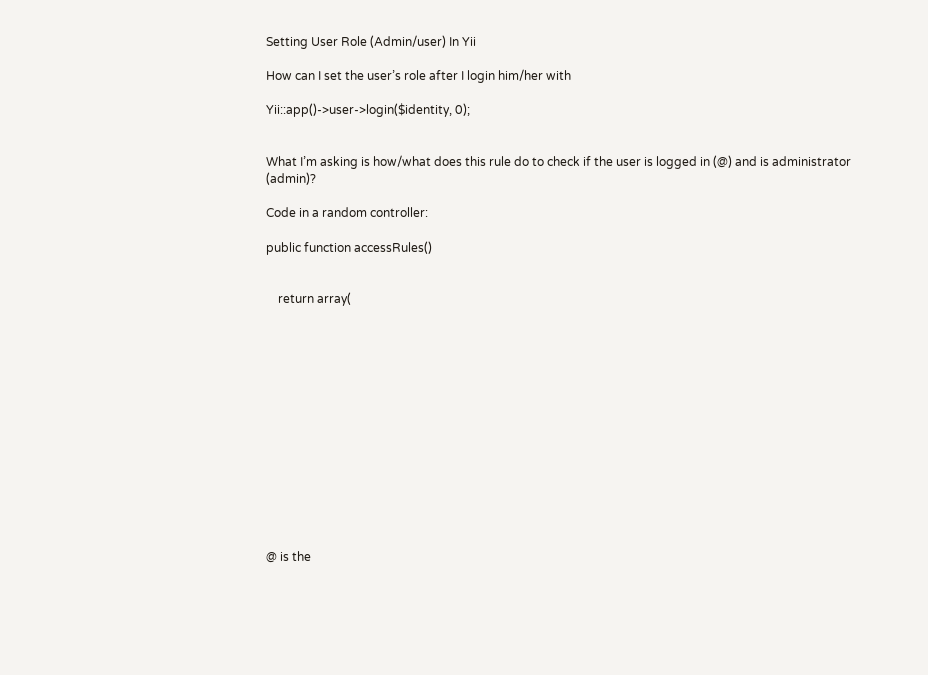Setting User Role (Admin/user) In Yii

How can I set the user’s role after I login him/her with

Yii::app()->user->login($identity, 0);


What I’m asking is how/what does this rule do to check if the user is logged in (@) and is administrator (admin)?

Code in a random controller:

public function accessRules()


    return array(














@ is the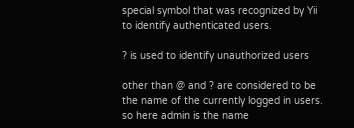special symbol that was recognized by Yii to identify authenticated users.

? is used to identify unauthorized users

other than @ and ? are considered to be the name of the currently logged in users. so here admin is the name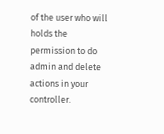of the user who will holds the permission to do admin and delete actions in your controller.